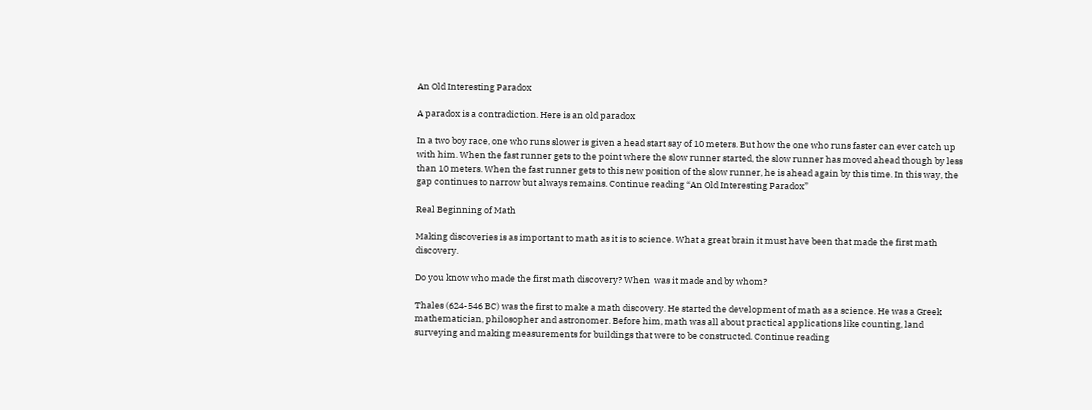An Old Interesting Paradox

A paradox is a contradiction. Here is an old paradox

In a two boy race, one who runs slower is given a head start say of 10 meters. But how the one who runs faster can ever catch up with him. When the fast runner gets to the point where the slow runner started, the slow runner has moved ahead though by less than 10 meters. When the fast runner gets to this new position of the slow runner, he is ahead again by this time. In this way, the gap continues to narrow but always remains. Continue reading “An Old Interesting Paradox”

Real Beginning of Math

Making discoveries is as important to math as it is to science. What a great brain it must have been that made the first math discovery.

Do you know who made the first math discovery? When  was it made and by whom?

Thales (624-546 BC) was the first to make a math discovery. He started the development of math as a science. He was a Greek mathematician, philosopher and astronomer. Before him, math was all about practical applications like counting, land surveying and making measurements for buildings that were to be constructed. Continue reading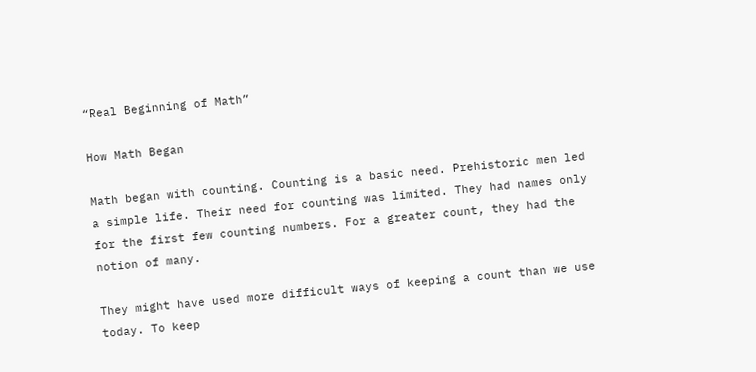“Real Beginning of Math”

How Math Began

Math began with counting. Counting is a basic need. Prehistoric men led a simple life. Their need for counting was limited. They had names only for the first few counting numbers. For a greater count, they had the notion of many.

They might have used more difficult ways of keeping a count than we use today. To keep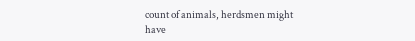count of animals, herdsmen might have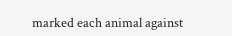marked each animal against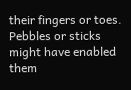their fingers or toes. Pebbles or sticks might have enabled them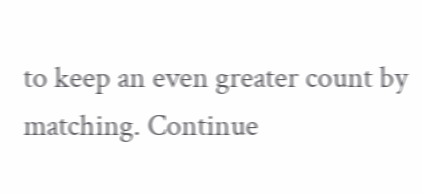to keep an even greater count by matching. Continue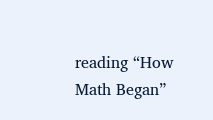reading “How Math Began”